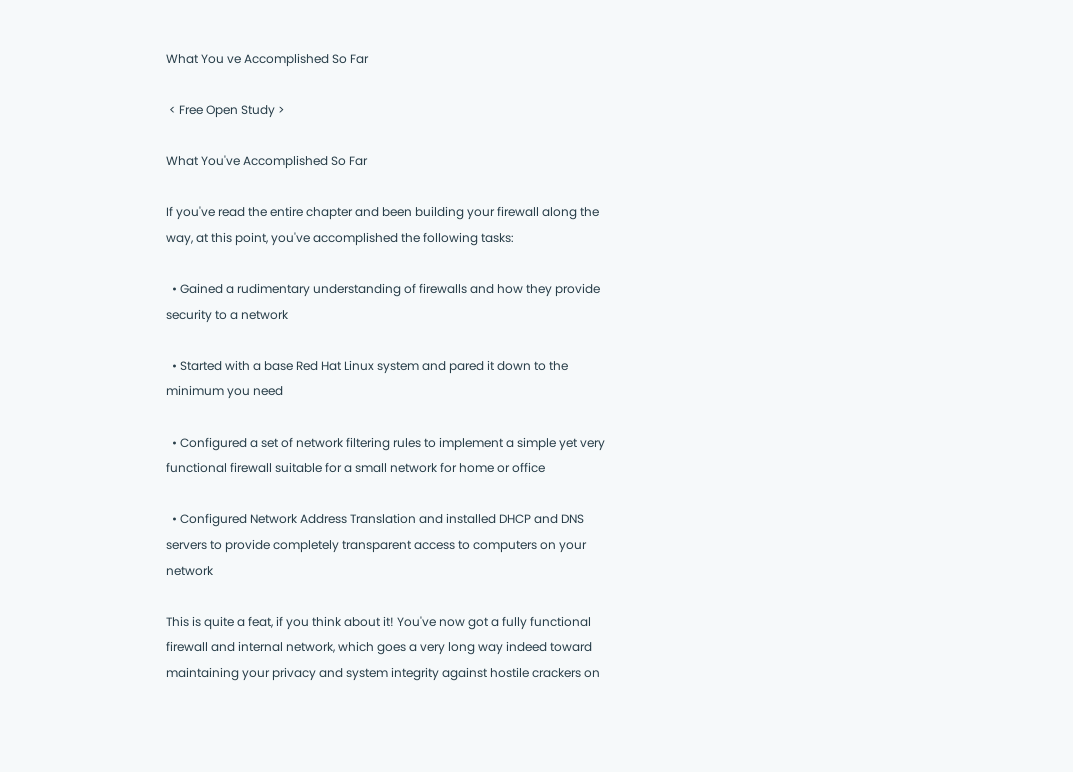What You ve Accomplished So Far

 < Free Open Study >

What You've Accomplished So Far

If you've read the entire chapter and been building your firewall along the way, at this point, you've accomplished the following tasks:

  • Gained a rudimentary understanding of firewalls and how they provide security to a network

  • Started with a base Red Hat Linux system and pared it down to the minimum you need

  • Configured a set of network filtering rules to implement a simple yet very functional firewall suitable for a small network for home or office

  • Configured Network Address Translation and installed DHCP and DNS servers to provide completely transparent access to computers on your network

This is quite a feat, if you think about it! You've now got a fully functional firewall and internal network, which goes a very long way indeed toward maintaining your privacy and system integrity against hostile crackers on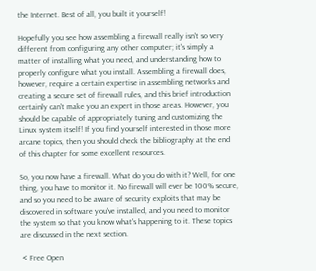the Internet. Best of all, you built it yourself!

Hopefully you see how assembling a firewall really isn't so very different from configuring any other computer; it's simply a matter of installing what you need, and understanding how to properly configure what you install. Assembling a firewall does, however, require a certain expertise in assembling networks and creating a secure set of firewall rules, and this brief introduction certainly can't make you an expert in those areas. However, you should be capable of appropriately tuning and customizing the Linux system itself! If you find yourself interested in those more arcane topics, then you should check the bibliography at the end of this chapter for some excellent resources.

So, you now have a firewall. What do you do with it? Well, for one thing, you have to monitor it. No firewall will ever be 100% secure, and so you need to be aware of security exploits that may be discovered in software you've installed, and you need to monitor the system so that you know what's happening to it. These topics are discussed in the next section.

 < Free Open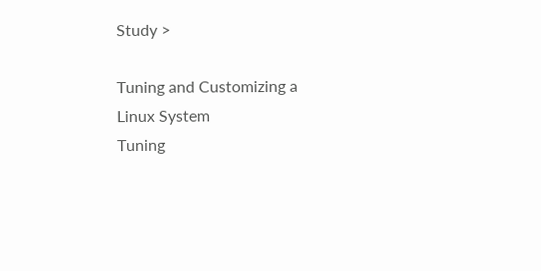Study >

Tuning and Customizing a Linux System
Tuning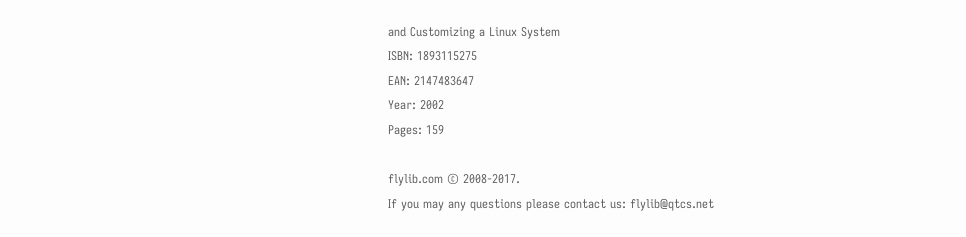and Customizing a Linux System
ISBN: 1893115275
EAN: 2147483647
Year: 2002
Pages: 159

flylib.com © 2008-2017.
If you may any questions please contact us: flylib@qtcs.net